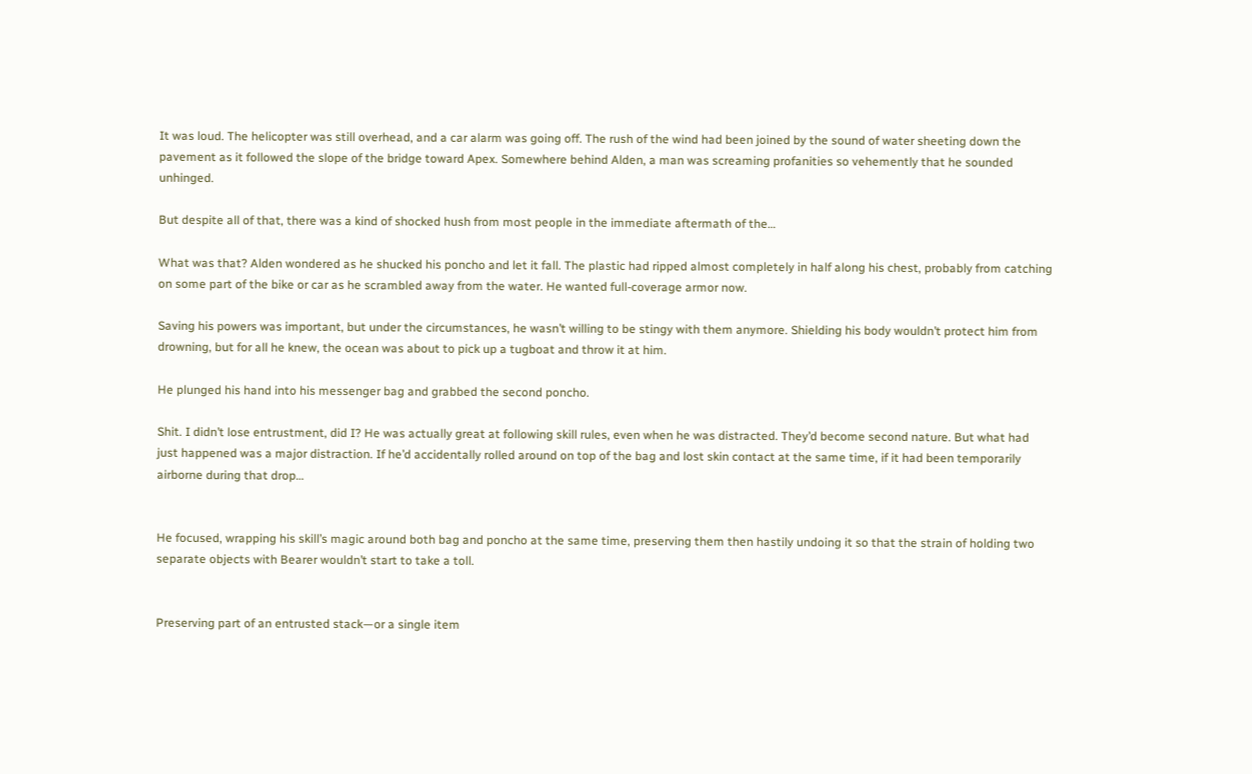It was loud. The helicopter was still overhead, and a car alarm was going off. The rush of the wind had been joined by the sound of water sheeting down the pavement as it followed the slope of the bridge toward Apex. Somewhere behind Alden, a man was screaming profanities so vehemently that he sounded unhinged.

But despite all of that, there was a kind of shocked hush from most people in the immediate aftermath of the…

What was that? Alden wondered as he shucked his poncho and let it fall. The plastic had ripped almost completely in half along his chest, probably from catching on some part of the bike or car as he scrambled away from the water. He wanted full-coverage armor now.

Saving his powers was important, but under the circumstances, he wasn’t willing to be stingy with them anymore. Shielding his body wouldn’t protect him from drowning, but for all he knew, the ocean was about to pick up a tugboat and throw it at him.

He plunged his hand into his messenger bag and grabbed the second poncho.

Shit. I didn’t lose entrustment, did I? He was actually great at following skill rules, even when he was distracted. They’d become second nature. But what had just happened was a major distraction. If he’d accidentally rolled around on top of the bag and lost skin contact at the same time, if it had been temporarily airborne during that drop…


He focused, wrapping his skill’s magic around both bag and poncho at the same time, preserving them then hastily undoing it so that the strain of holding two separate objects with Bearer wouldn’t start to take a toll.


Preserving part of an entrusted stack—or a single item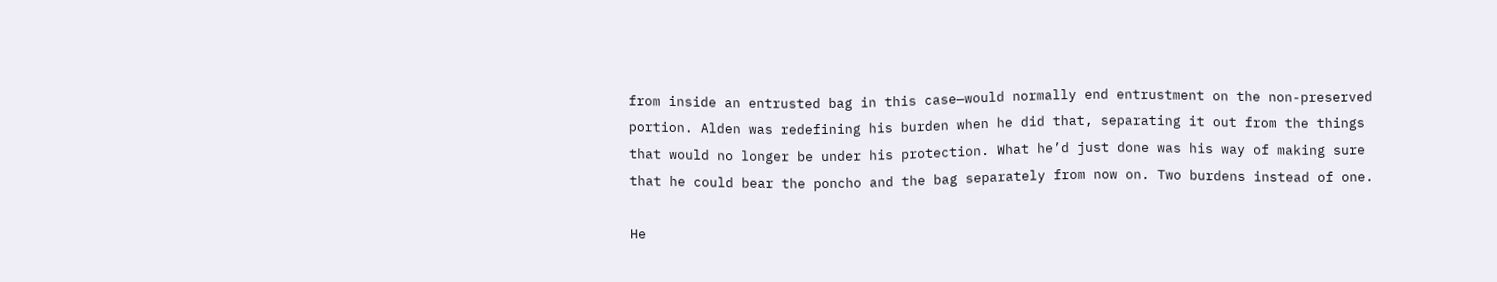from inside an entrusted bag in this case—would normally end entrustment on the non-preserved portion. Alden was redefining his burden when he did that, separating it out from the things that would no longer be under his protection. What he’d just done was his way of making sure that he could bear the poncho and the bag separately from now on. Two burdens instead of one.

He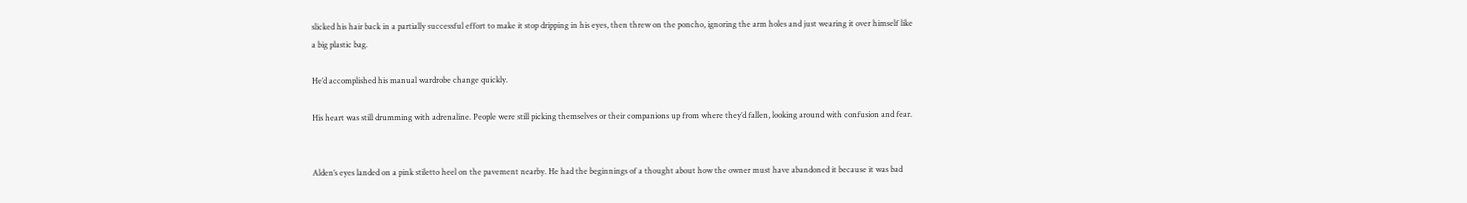slicked his hair back in a partially successful effort to make it stop dripping in his eyes, then threw on the poncho, ignoring the arm holes and just wearing it over himself like a big plastic bag.

He’d accomplished his manual wardrobe change quickly.

His heart was still drumming with adrenaline. People were still picking themselves or their companions up from where they’d fallen, looking around with confusion and fear.


Alden’s eyes landed on a pink stiletto heel on the pavement nearby. He had the beginnings of a thought about how the owner must have abandoned it because it was bad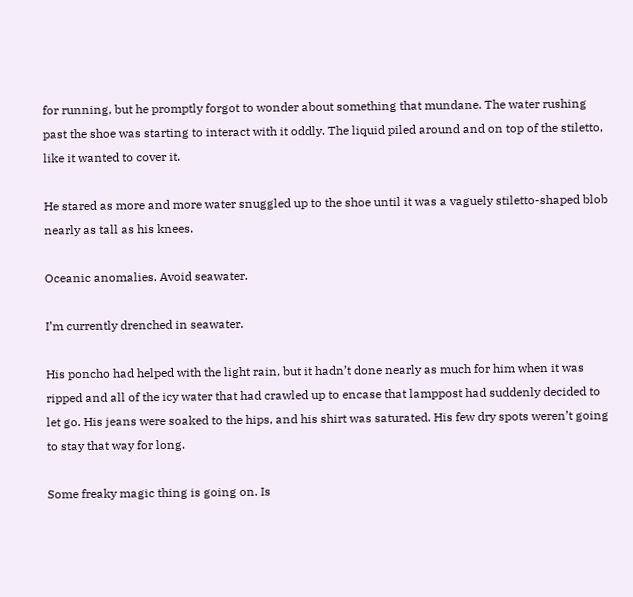for running, but he promptly forgot to wonder about something that mundane. The water rushing past the shoe was starting to interact with it oddly. The liquid piled around and on top of the stiletto, like it wanted to cover it.

He stared as more and more water snuggled up to the shoe until it was a vaguely stiletto-shaped blob nearly as tall as his knees.

Oceanic anomalies. Avoid seawater.

I’m currently drenched in seawater.

His poncho had helped with the light rain, but it hadn’t done nearly as much for him when it was ripped and all of the icy water that had crawled up to encase that lamppost had suddenly decided to let go. His jeans were soaked to the hips, and his shirt was saturated. His few dry spots weren’t going to stay that way for long.

Some freaky magic thing is going on. Is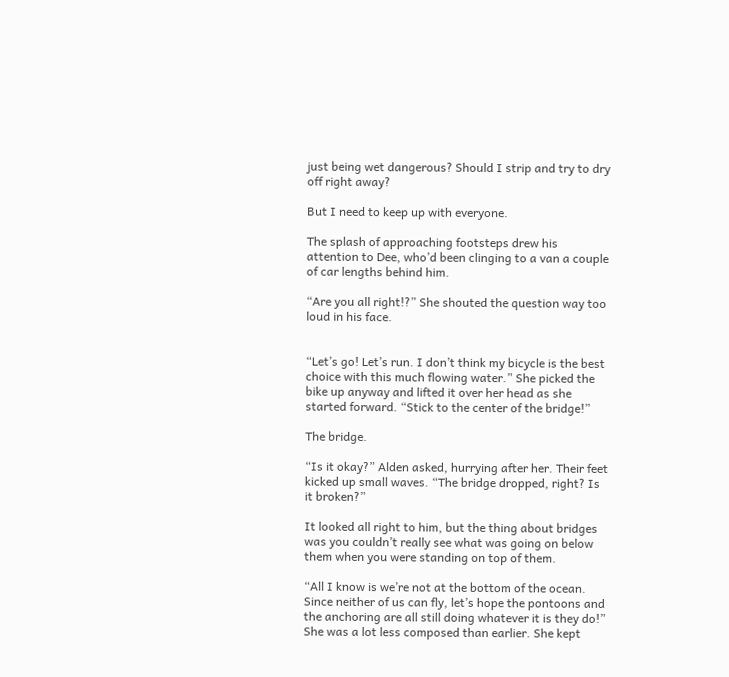just being wet dangerous? Should I strip and try to dry off right away?

But I need to keep up with everyone.

The splash of approaching footsteps drew his attention to Dee, who’d been clinging to a van a couple of car lengths behind him.

“Are you all right!?” She shouted the question way too loud in his face.


“Let’s go! Let’s run. I don’t think my bicycle is the best choice with this much flowing water.” She picked the bike up anyway and lifted it over her head as she started forward. “Stick to the center of the bridge!”

The bridge.

“Is it okay?” Alden asked, hurrying after her. Their feet kicked up small waves. “The bridge dropped, right? Is it broken?”

It looked all right to him, but the thing about bridges was you couldn’t really see what was going on below them when you were standing on top of them.

“All I know is we’re not at the bottom of the ocean. Since neither of us can fly, let’s hope the pontoons and the anchoring are all still doing whatever it is they do!” She was a lot less composed than earlier. She kept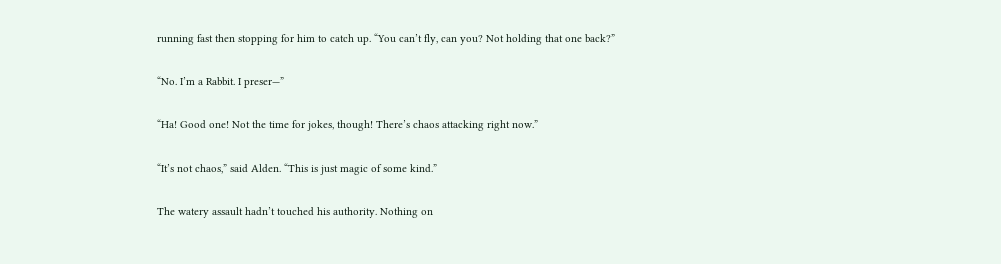running fast then stopping for him to catch up. “You can’t fly, can you? Not holding that one back?”

“No. I’m a Rabbit. I preser—”

“Ha! Good one! Not the time for jokes, though! There’s chaos attacking right now.”

“It’s not chaos,” said Alden. “This is just magic of some kind.”

The watery assault hadn’t touched his authority. Nothing on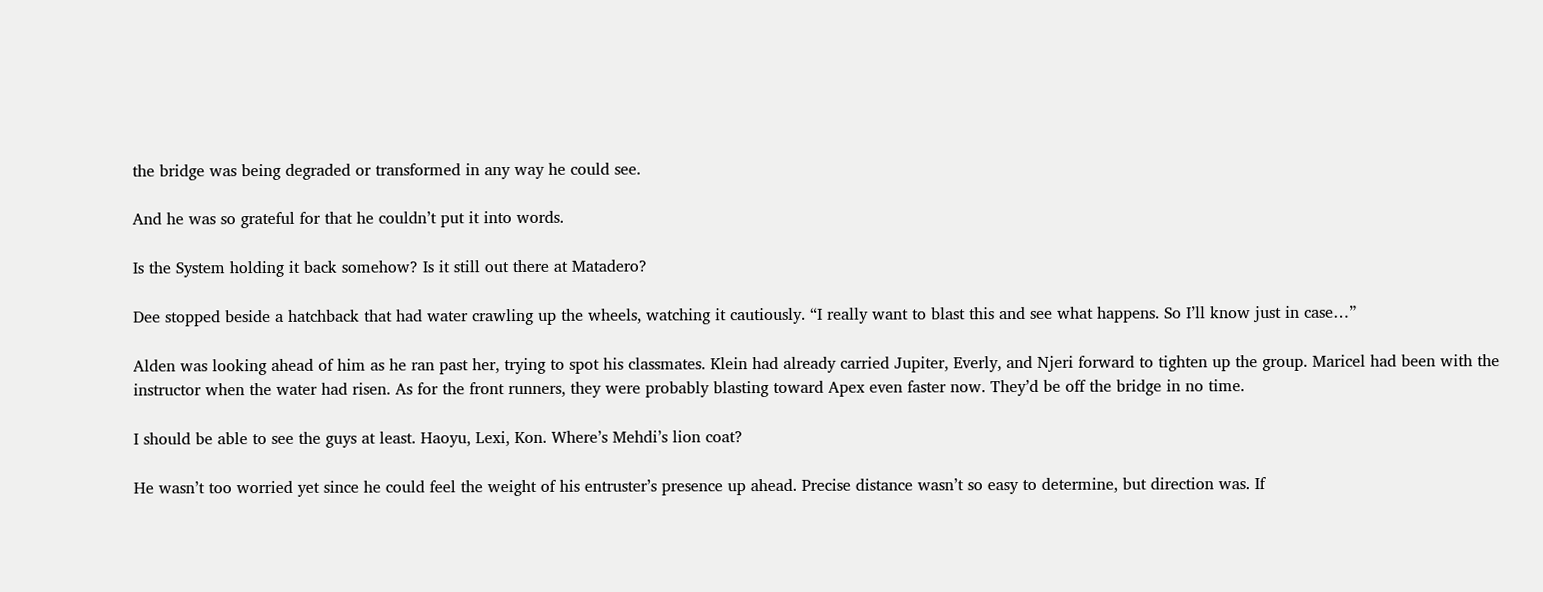the bridge was being degraded or transformed in any way he could see.

And he was so grateful for that he couldn’t put it into words.

Is the System holding it back somehow? Is it still out there at Matadero?

Dee stopped beside a hatchback that had water crawling up the wheels, watching it cautiously. “I really want to blast this and see what happens. So I’ll know just in case…”

Alden was looking ahead of him as he ran past her, trying to spot his classmates. Klein had already carried Jupiter, Everly, and Njeri forward to tighten up the group. Maricel had been with the instructor when the water had risen. As for the front runners, they were probably blasting toward Apex even faster now. They’d be off the bridge in no time.

I should be able to see the guys at least. Haoyu, Lexi, Kon. Where’s Mehdi’s lion coat?

He wasn’t too worried yet since he could feel the weight of his entruster’s presence up ahead. Precise distance wasn’t so easy to determine, but direction was. If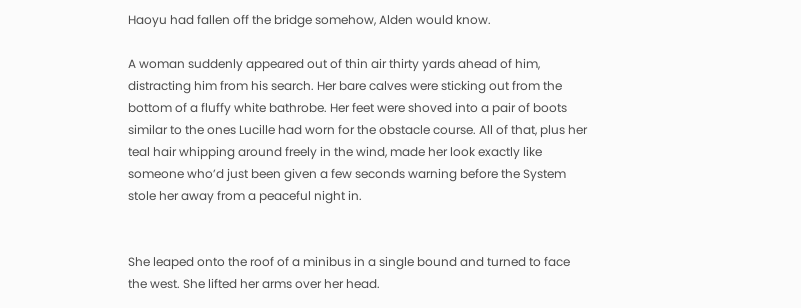Haoyu had fallen off the bridge somehow, Alden would know.

A woman suddenly appeared out of thin air thirty yards ahead of him, distracting him from his search. Her bare calves were sticking out from the bottom of a fluffy white bathrobe. Her feet were shoved into a pair of boots similar to the ones Lucille had worn for the obstacle course. All of that, plus her teal hair whipping around freely in the wind, made her look exactly like someone who’d just been given a few seconds warning before the System stole her away from a peaceful night in.


She leaped onto the roof of a minibus in a single bound and turned to face the west. She lifted her arms over her head.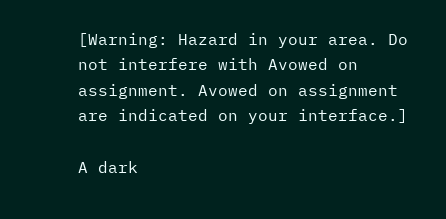[Warning: Hazard in your area. Do not interfere with Avowed on assignment. Avowed on assignment are indicated on your interface.]

A dark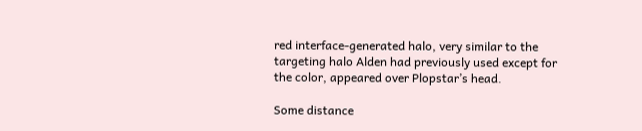red interface-generated halo, very similar to the targeting halo Alden had previously used except for the color, appeared over Plopstar’s head.

Some distance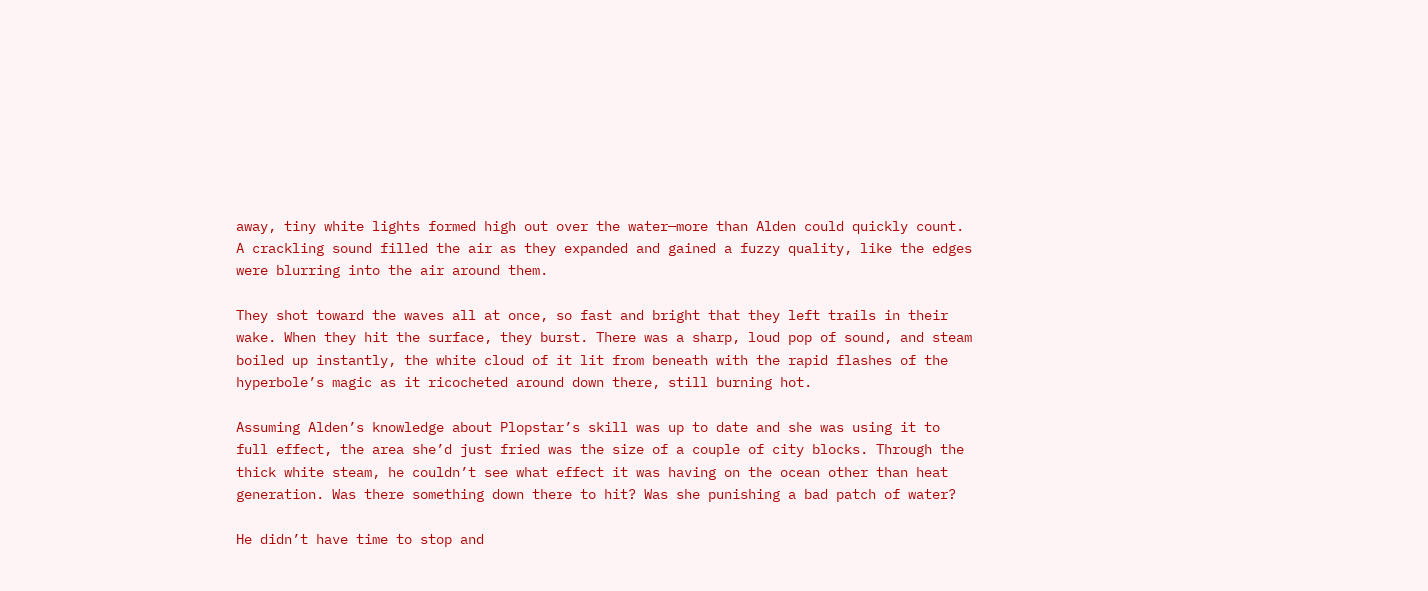away, tiny white lights formed high out over the water—more than Alden could quickly count. A crackling sound filled the air as they expanded and gained a fuzzy quality, like the edges were blurring into the air around them.

They shot toward the waves all at once, so fast and bright that they left trails in their wake. When they hit the surface, they burst. There was a sharp, loud pop of sound, and steam boiled up instantly, the white cloud of it lit from beneath with the rapid flashes of the hyperbole’s magic as it ricocheted around down there, still burning hot.

Assuming Alden’s knowledge about Plopstar’s skill was up to date and she was using it to full effect, the area she’d just fried was the size of a couple of city blocks. Through the thick white steam, he couldn’t see what effect it was having on the ocean other than heat generation. Was there something down there to hit? Was she punishing a bad patch of water?

He didn’t have time to stop and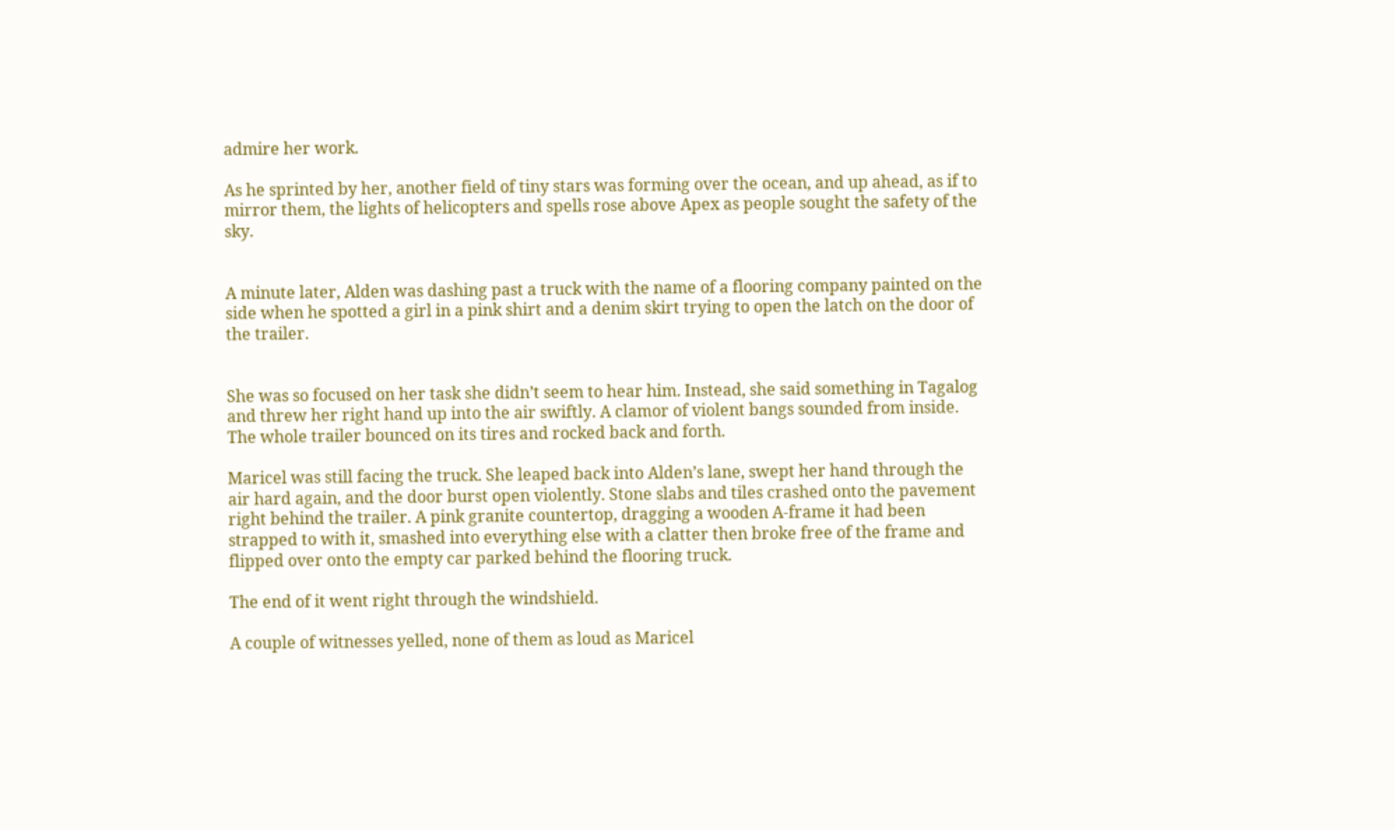admire her work.

As he sprinted by her, another field of tiny stars was forming over the ocean, and up ahead, as if to mirror them, the lights of helicopters and spells rose above Apex as people sought the safety of the sky.


A minute later, Alden was dashing past a truck with the name of a flooring company painted on the side when he spotted a girl in a pink shirt and a denim skirt trying to open the latch on the door of the trailer.


She was so focused on her task she didn’t seem to hear him. Instead, she said something in Tagalog and threw her right hand up into the air swiftly. A clamor of violent bangs sounded from inside. The whole trailer bounced on its tires and rocked back and forth.

Maricel was still facing the truck. She leaped back into Alden’s lane, swept her hand through the air hard again, and the door burst open violently. Stone slabs and tiles crashed onto the pavement right behind the trailer. A pink granite countertop, dragging a wooden A-frame it had been strapped to with it, smashed into everything else with a clatter then broke free of the frame and flipped over onto the empty car parked behind the flooring truck.

The end of it went right through the windshield.

A couple of witnesses yelled, none of them as loud as Maricel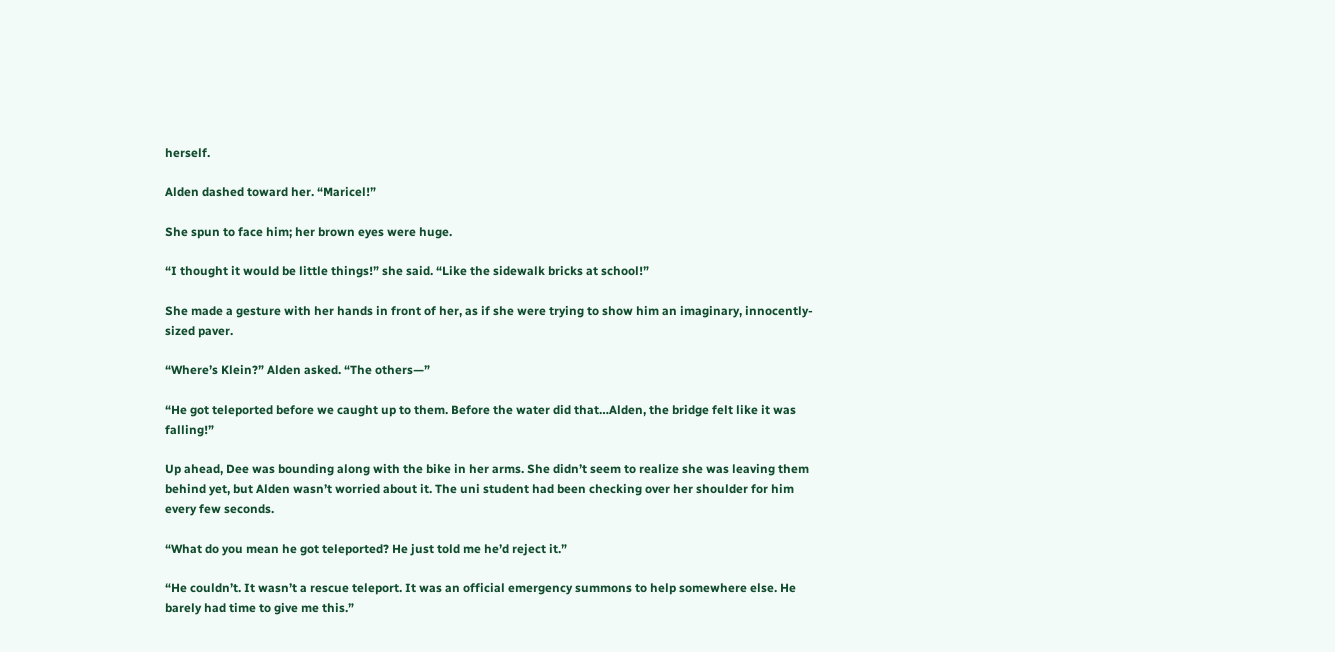herself.

Alden dashed toward her. “Maricel!”

She spun to face him; her brown eyes were huge.

“I thought it would be little things!” she said. “Like the sidewalk bricks at school!”

She made a gesture with her hands in front of her, as if she were trying to show him an imaginary, innocently-sized paver.

“Where’s Klein?” Alden asked. “The others—”

“He got teleported before we caught up to them. Before the water did that…Alden, the bridge felt like it was falling!”

Up ahead, Dee was bounding along with the bike in her arms. She didn’t seem to realize she was leaving them behind yet, but Alden wasn’t worried about it. The uni student had been checking over her shoulder for him every few seconds.

“What do you mean he got teleported? He just told me he’d reject it.”

“He couldn’t. It wasn’t a rescue teleport. It was an official emergency summons to help somewhere else. He barely had time to give me this.”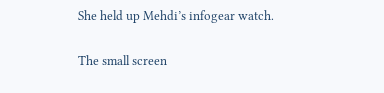She held up Mehdi’s infogear watch.

The small screen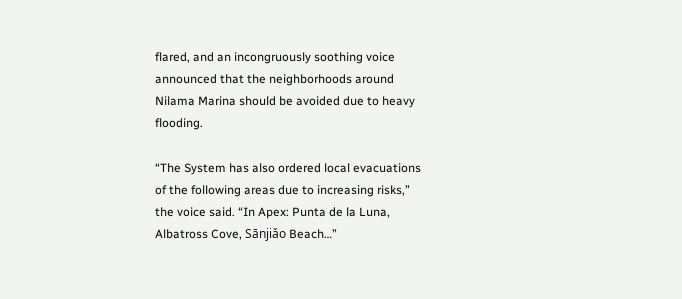flared, and an incongruously soothing voice announced that the neighborhoods around Nilama Marina should be avoided due to heavy flooding.

“The System has also ordered local evacuations of the following areas due to increasing risks,” the voice said. “In Apex: Punta de la Luna, Albatross Cove, Sānjiǎo Beach…”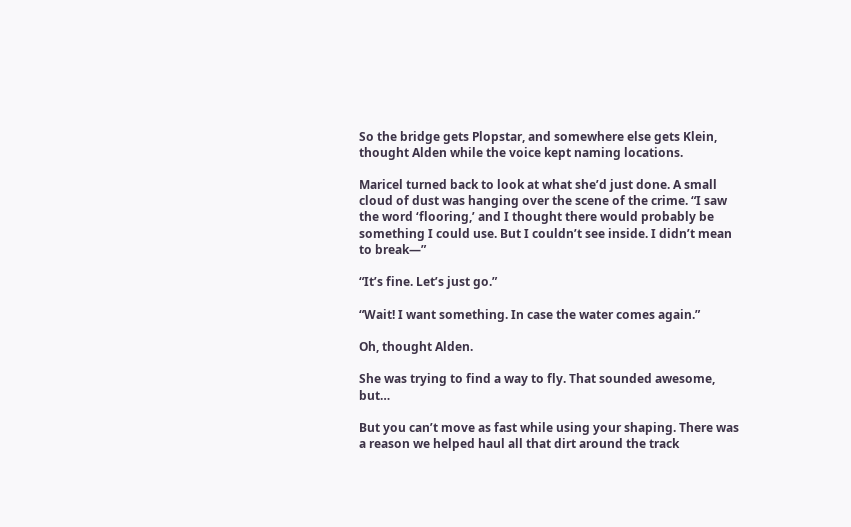So the bridge gets Plopstar, and somewhere else gets Klein, thought Alden while the voice kept naming locations.

Maricel turned back to look at what she’d just done. A small cloud of dust was hanging over the scene of the crime. “I saw the word ‘flooring,’ and I thought there would probably be something I could use. But I couldn’t see inside. I didn’t mean to break—”

“It’s fine. Let’s just go.”

“Wait! I want something. In case the water comes again.”

Oh, thought Alden.

She was trying to find a way to fly. That sounded awesome, but…

But you can’t move as fast while using your shaping. There was a reason we helped haul all that dirt around the track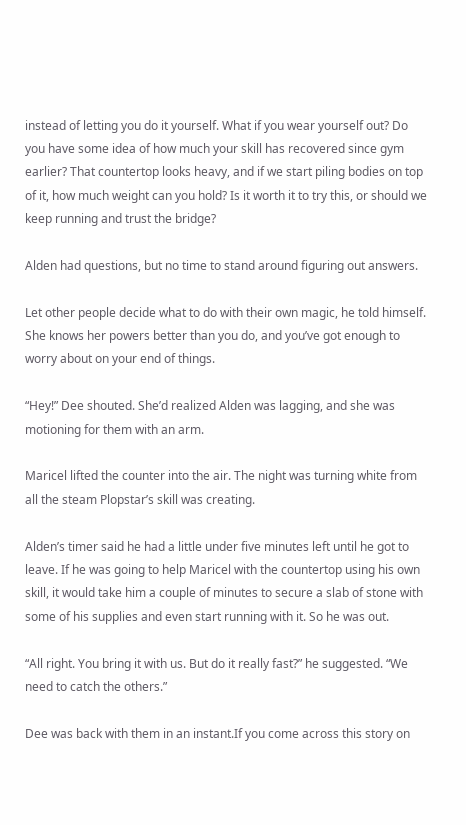instead of letting you do it yourself. What if you wear yourself out? Do you have some idea of how much your skill has recovered since gym earlier? That countertop looks heavy, and if we start piling bodies on top of it, how much weight can you hold? Is it worth it to try this, or should we keep running and trust the bridge?

Alden had questions, but no time to stand around figuring out answers.

Let other people decide what to do with their own magic, he told himself. She knows her powers better than you do, and you’ve got enough to worry about on your end of things.

“Hey!” Dee shouted. She’d realized Alden was lagging, and she was motioning for them with an arm.

Maricel lifted the counter into the air. The night was turning white from all the steam Plopstar’s skill was creating.

Alden’s timer said he had a little under five minutes left until he got to leave. If he was going to help Maricel with the countertop using his own skill, it would take him a couple of minutes to secure a slab of stone with some of his supplies and even start running with it. So he was out.

“All right. You bring it with us. But do it really fast?” he suggested. “We need to catch the others.”

Dee was back with them in an instant.If you come across this story on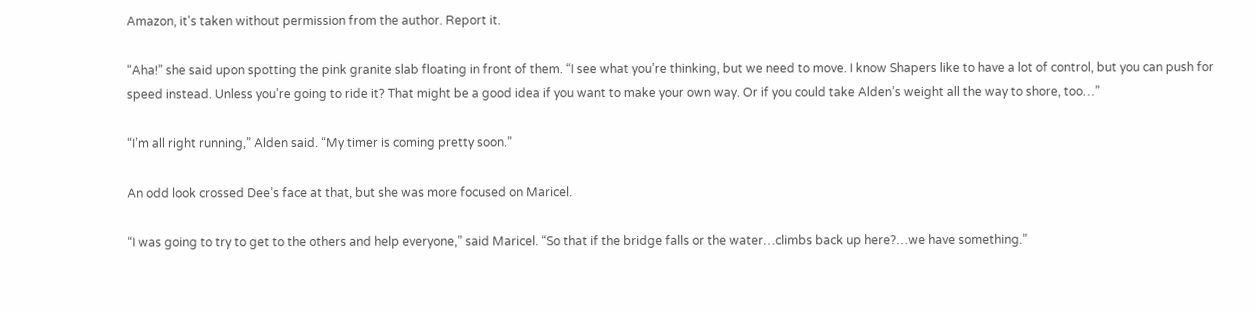Amazon, it's taken without permission from the author. Report it.

“Aha!” she said upon spotting the pink granite slab floating in front of them. “I see what you’re thinking, but we need to move. I know Shapers like to have a lot of control, but you can push for speed instead. Unless you’re going to ride it? That might be a good idea if you want to make your own way. Or if you could take Alden’s weight all the way to shore, too…”

“I’m all right running,” Alden said. “My timer is coming pretty soon.”

An odd look crossed Dee’s face at that, but she was more focused on Maricel.

“I was going to try to get to the others and help everyone,” said Maricel. “So that if the bridge falls or the water…climbs back up here?…we have something.”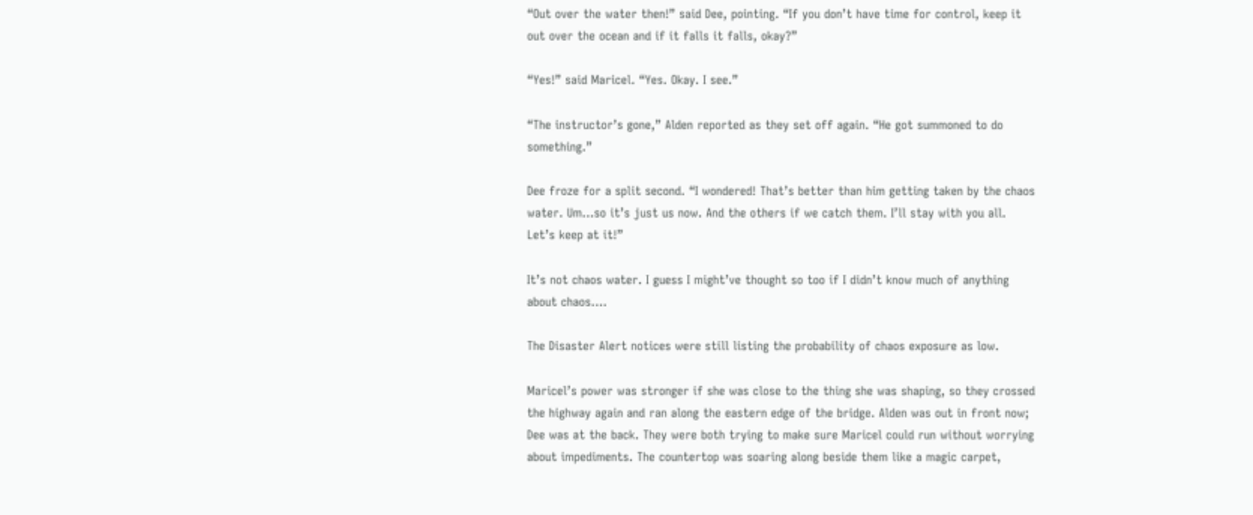“Out over the water then!” said Dee, pointing. “If you don’t have time for control, keep it out over the ocean and if it falls it falls, okay?”

“Yes!” said Maricel. “Yes. Okay. I see.”

“The instructor’s gone,” Alden reported as they set off again. “He got summoned to do something.”

Dee froze for a split second. “I wondered! That’s better than him getting taken by the chaos water. Um…so it’s just us now. And the others if we catch them. I’ll stay with you all. Let’s keep at it!”

It’s not chaos water. I guess I might’ve thought so too if I didn’t know much of anything about chaos….

The Disaster Alert notices were still listing the probability of chaos exposure as low.

Maricel’s power was stronger if she was close to the thing she was shaping, so they crossed the highway again and ran along the eastern edge of the bridge. Alden was out in front now; Dee was at the back. They were both trying to make sure Maricel could run without worrying about impediments. The countertop was soaring along beside them like a magic carpet,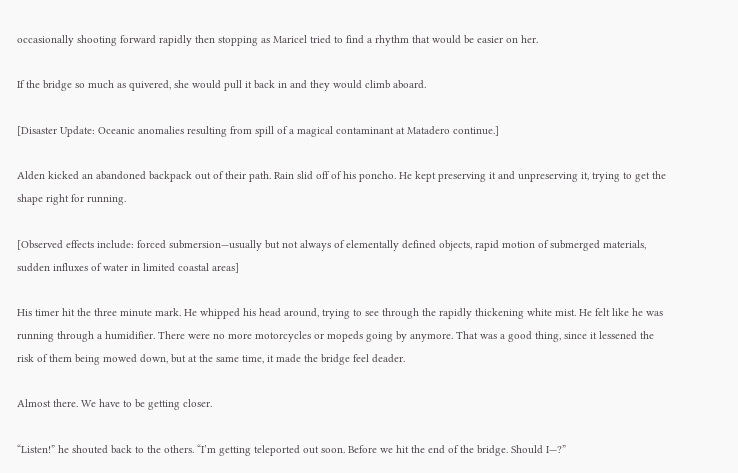occasionally shooting forward rapidly then stopping as Maricel tried to find a rhythm that would be easier on her.

If the bridge so much as quivered, she would pull it back in and they would climb aboard.

[Disaster Update: Oceanic anomalies resulting from spill of a magical contaminant at Matadero continue.]

Alden kicked an abandoned backpack out of their path. Rain slid off of his poncho. He kept preserving it and unpreserving it, trying to get the shape right for running.

[Observed effects include: forced submersion—usually but not always of elementally defined objects, rapid motion of submerged materials, sudden influxes of water in limited coastal areas]

His timer hit the three minute mark. He whipped his head around, trying to see through the rapidly thickening white mist. He felt like he was running through a humidifier. There were no more motorcycles or mopeds going by anymore. That was a good thing, since it lessened the risk of them being mowed down, but at the same time, it made the bridge feel deader.

Almost there. We have to be getting closer.

“Listen!” he shouted back to the others. “I’m getting teleported out soon. Before we hit the end of the bridge. Should I—?”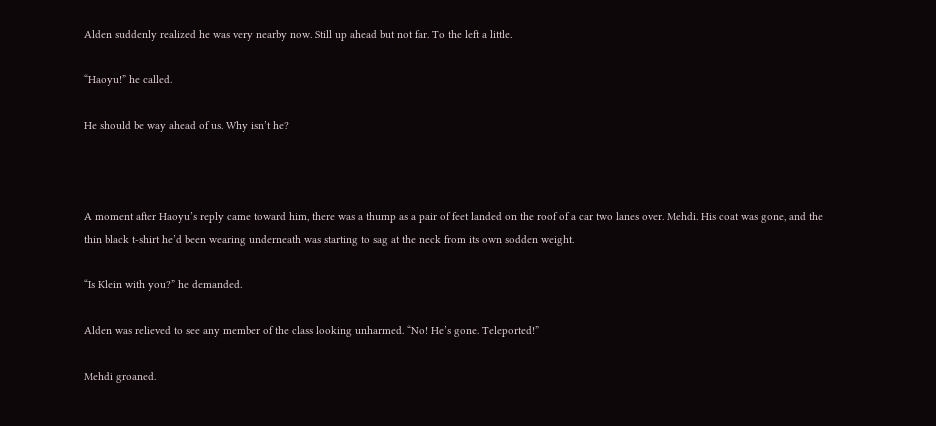Alden suddenly realized he was very nearby now. Still up ahead but not far. To the left a little.

“Haoyu!” he called.

He should be way ahead of us. Why isn’t he?



A moment after Haoyu’s reply came toward him, there was a thump as a pair of feet landed on the roof of a car two lanes over. Mehdi. His coat was gone, and the thin black t-shirt he’d been wearing underneath was starting to sag at the neck from its own sodden weight.

“Is Klein with you?” he demanded.

Alden was relieved to see any member of the class looking unharmed. “No! He’s gone. Teleported!”

Mehdi groaned.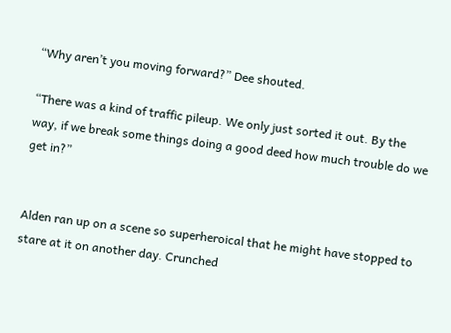“Why aren’t you moving forward?” Dee shouted.

“There was a kind of traffic pileup. We only just sorted it out. By the way, if we break some things doing a good deed how much trouble do we get in?”


Alden ran up on a scene so superheroical that he might have stopped to stare at it on another day. Crunched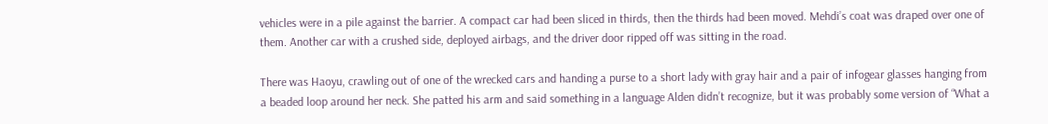vehicles were in a pile against the barrier. A compact car had been sliced in thirds, then the thirds had been moved. Mehdi’s coat was draped over one of them. Another car with a crushed side, deployed airbags, and the driver door ripped off was sitting in the road.

There was Haoyu, crawling out of one of the wrecked cars and handing a purse to a short lady with gray hair and a pair of infogear glasses hanging from a beaded loop around her neck. She patted his arm and said something in a language Alden didn’t recognize, but it was probably some version of “What a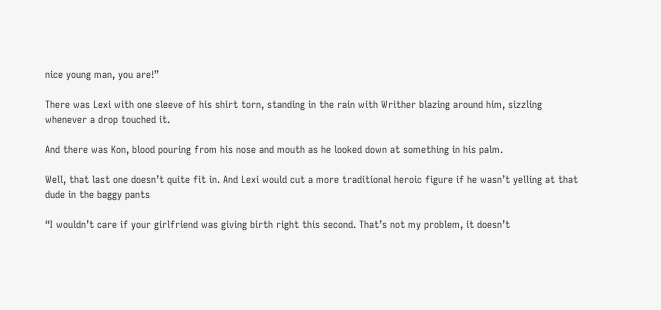nice young man, you are!”

There was Lexi with one sleeve of his shirt torn, standing in the rain with Writher blazing around him, sizzling whenever a drop touched it.

And there was Kon, blood pouring from his nose and mouth as he looked down at something in his palm.

Well, that last one doesn’t quite fit in. And Lexi would cut a more traditional heroic figure if he wasn’t yelling at that dude in the baggy pants

“I wouldn’t care if your girlfriend was giving birth right this second. That’s not my problem, it doesn’t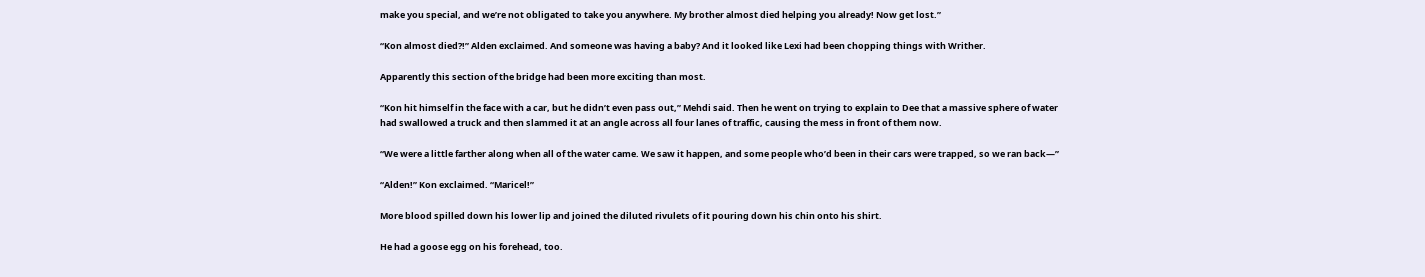make you special, and we’re not obligated to take you anywhere. My brother almost died helping you already! Now get lost.”

“Kon almost died?!” Alden exclaimed. And someone was having a baby? And it looked like Lexi had been chopping things with Writher.

Apparently this section of the bridge had been more exciting than most.

“Kon hit himself in the face with a car, but he didn’t even pass out,” Mehdi said. Then he went on trying to explain to Dee that a massive sphere of water had swallowed a truck and then slammed it at an angle across all four lanes of traffic, causing the mess in front of them now.

“We were a little farther along when all of the water came. We saw it happen, and some people who’d been in their cars were trapped, so we ran back—”

“Alden!” Kon exclaimed. “Maricel!”

More blood spilled down his lower lip and joined the diluted rivulets of it pouring down his chin onto his shirt.

He had a goose egg on his forehead, too.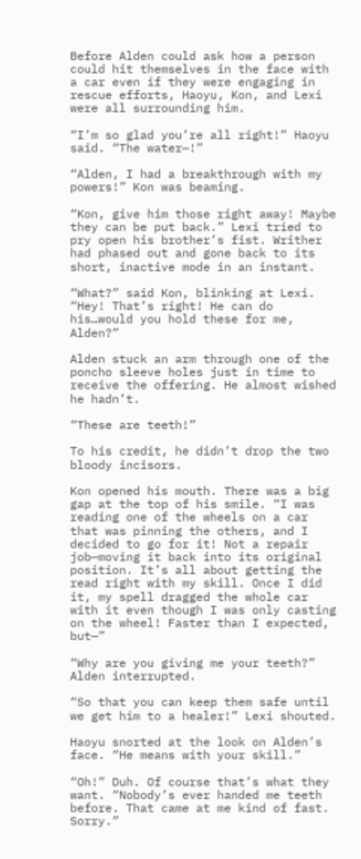Before Alden could ask how a person could hit themselves in the face with a car even if they were engaging in rescue efforts, Haoyu, Kon, and Lexi were all surrounding him.

“I’m so glad you’re all right!” Haoyu said. “The water—!”

“Alden, I had a breakthrough with my powers!” Kon was beaming.

“Kon, give him those right away! Maybe they can be put back.” Lexi tried to pry open his brother’s fist. Writher had phased out and gone back to its short, inactive mode in an instant.

“What?” said Kon, blinking at Lexi. “Hey! That’s right! He can do his…would you hold these for me, Alden?”

Alden stuck an arm through one of the poncho sleeve holes just in time to receive the offering. He almost wished he hadn’t.

“These are teeth!”

To his credit, he didn’t drop the two bloody incisors.

Kon opened his mouth. There was a big gap at the top of his smile. “I was reading one of the wheels on a car that was pinning the others, and I decided to go for it! Not a repair job—moving it back into its original position. It’s all about getting the read right with my skill. Once I did it, my spell dragged the whole car with it even though I was only casting on the wheel! Faster than I expected, but—”

“Why are you giving me your teeth?” Alden interrupted.

“So that you can keep them safe until we get him to a healer!” Lexi shouted.

Haoyu snorted at the look on Alden’s face. “He means with your skill.”

“Oh!” Duh. Of course that’s what they want. “Nobody’s ever handed me teeth before. That came at me kind of fast. Sorry.”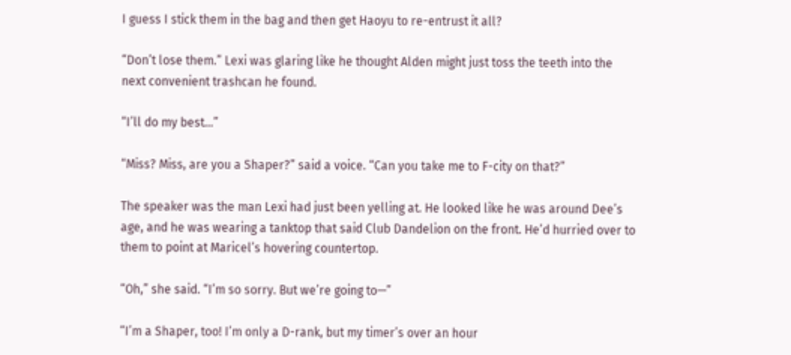I guess I stick them in the bag and then get Haoyu to re-entrust it all?

“Don’t lose them.” Lexi was glaring like he thought Alden might just toss the teeth into the next convenient trashcan he found.

“I’ll do my best…”

“Miss? Miss, are you a Shaper?” said a voice. “Can you take me to F-city on that?”

The speaker was the man Lexi had just been yelling at. He looked like he was around Dee’s age, and he was wearing a tanktop that said Club Dandelion on the front. He’d hurried over to them to point at Maricel’s hovering countertop.

“Oh,” she said. “I’m so sorry. But we’re going to—”

“I’m a Shaper, too! I’m only a D-rank, but my timer’s over an hour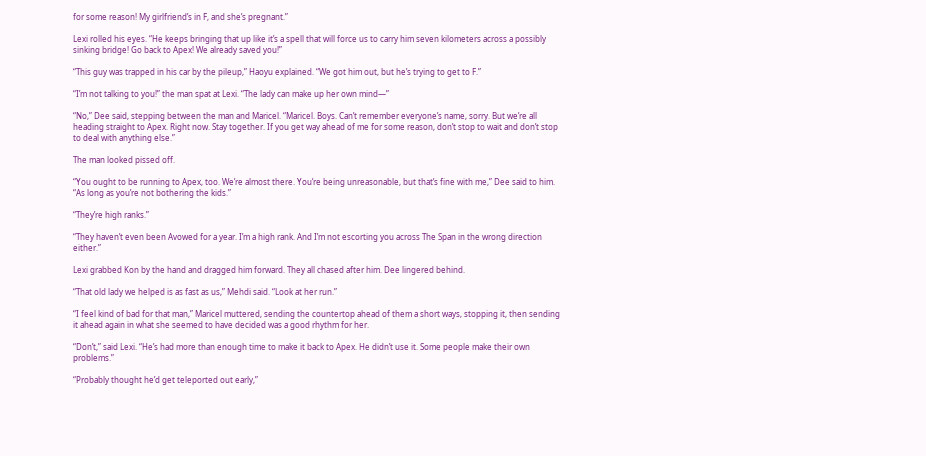for some reason! My girlfriend’s in F, and she’s pregnant.”

Lexi rolled his eyes. “He keeps bringing that up like it’s a spell that will force us to carry him seven kilometers across a possibly sinking bridge! Go back to Apex! We already saved you!”

“This guy was trapped in his car by the pileup,” Haoyu explained. “We got him out, but he’s trying to get to F.”

“I’m not talking to you!” the man spat at Lexi. “The lady can make up her own mind—”

“No,” Dee said, stepping between the man and Maricel. “Maricel. Boys. Can’t remember everyone’s name, sorry. But we’re all heading straight to Apex. Right now. Stay together. If you get way ahead of me for some reason, don’t stop to wait and don’t stop to deal with anything else.”

The man looked pissed off.

“You ought to be running to Apex, too. We’re almost there. You’re being unreasonable, but that’s fine with me,” Dee said to him. “As long as you’re not bothering the kids.”

“They’re high ranks.”

“They haven’t even been Avowed for a year. I’m a high rank. And I’m not escorting you across The Span in the wrong direction either.”

Lexi grabbed Kon by the hand and dragged him forward. They all chased after him. Dee lingered behind.

“That old lady we helped is as fast as us,” Mehdi said. “Look at her run.”

“I feel kind of bad for that man,” Maricel muttered, sending the countertop ahead of them a short ways, stopping it, then sending it ahead again in what she seemed to have decided was a good rhythm for her.

“Don’t,” said Lexi. “He’s had more than enough time to make it back to Apex. He didn’t use it. Some people make their own problems.”

“Probably thought he’d get teleported out early,”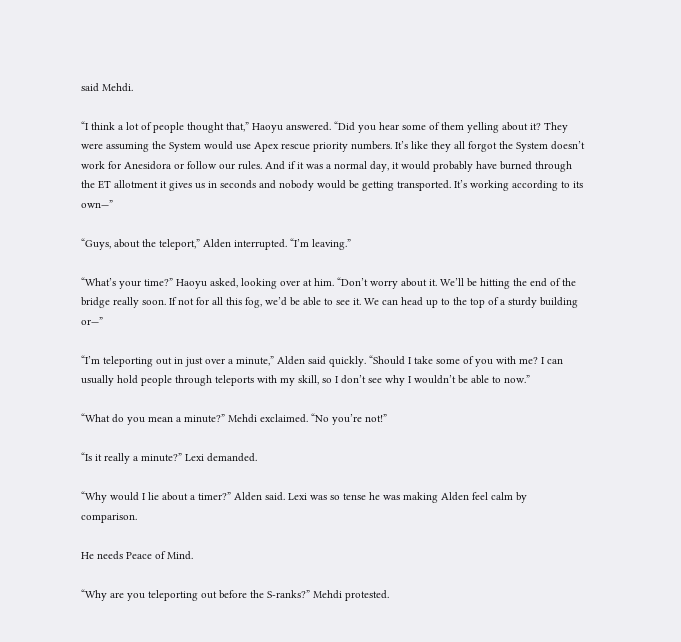said Mehdi.

“I think a lot of people thought that,” Haoyu answered. “Did you hear some of them yelling about it? They were assuming the System would use Apex rescue priority numbers. It’s like they all forgot the System doesn’t work for Anesidora or follow our rules. And if it was a normal day, it would probably have burned through the ET allotment it gives us in seconds and nobody would be getting transported. It’s working according to its own—”

“Guys, about the teleport,” Alden interrupted. “I’m leaving.”

“What’s your time?” Haoyu asked, looking over at him. “Don’t worry about it. We’ll be hitting the end of the bridge really soon. If not for all this fog, we’d be able to see it. We can head up to the top of a sturdy building or—”

“I’m teleporting out in just over a minute,” Alden said quickly. “Should I take some of you with me? I can usually hold people through teleports with my skill, so I don’t see why I wouldn’t be able to now.”

“What do you mean a minute?” Mehdi exclaimed. “No you’re not!”

“Is it really a minute?” Lexi demanded.

“Why would I lie about a timer?” Alden said. Lexi was so tense he was making Alden feel calm by comparison.

He needs Peace of Mind.

“Why are you teleporting out before the S-ranks?” Mehdi protested.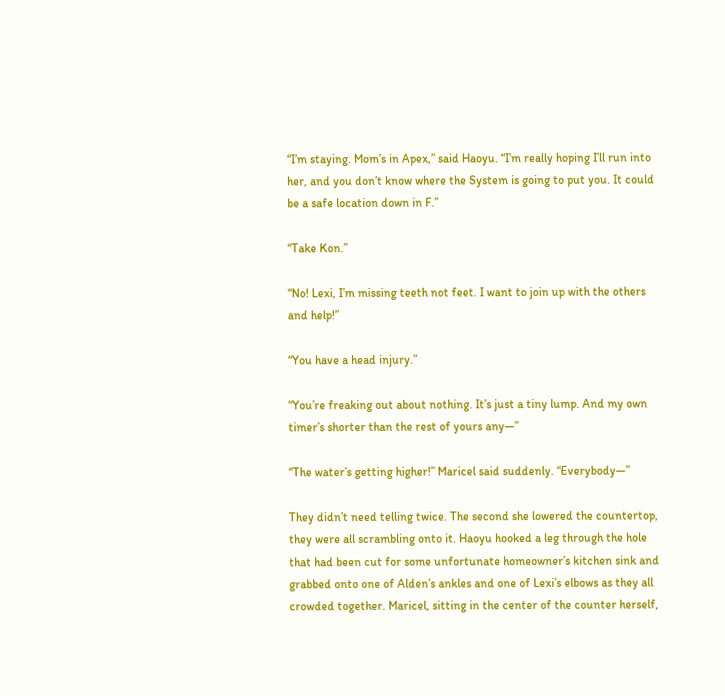“I’m staying. Mom’s in Apex,” said Haoyu. “I’m really hoping I’ll run into her, and you don’t know where the System is going to put you. It could be a safe location down in F.”

“Take Kon.”

“No! Lexi, I’m missing teeth not feet. I want to join up with the others and help!”

“You have a head injury.”

“You’re freaking out about nothing. It’s just a tiny lump. And my own timer’s shorter than the rest of yours any—”

“The water’s getting higher!” Maricel said suddenly. “Everybody—”

They didn’t need telling twice. The second she lowered the countertop, they were all scrambling onto it. Haoyu hooked a leg through the hole that had been cut for some unfortunate homeowner’s kitchen sink and grabbed onto one of Alden’s ankles and one of Lexi’s elbows as they all crowded together. Maricel, sitting in the center of the counter herself,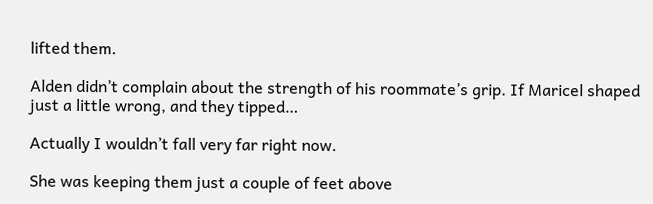lifted them.

Alden didn’t complain about the strength of his roommate’s grip. If Maricel shaped just a little wrong, and they tipped…

Actually I wouldn’t fall very far right now.

She was keeping them just a couple of feet above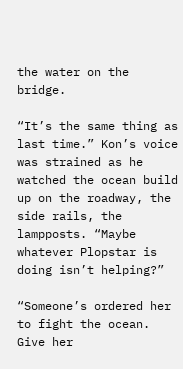the water on the bridge.

“It’s the same thing as last time.” Kon’s voice was strained as he watched the ocean build up on the roadway, the side rails, the lampposts. “Maybe whatever Plopstar is doing isn’t helping?”

“Someone’s ordered her to fight the ocean. Give her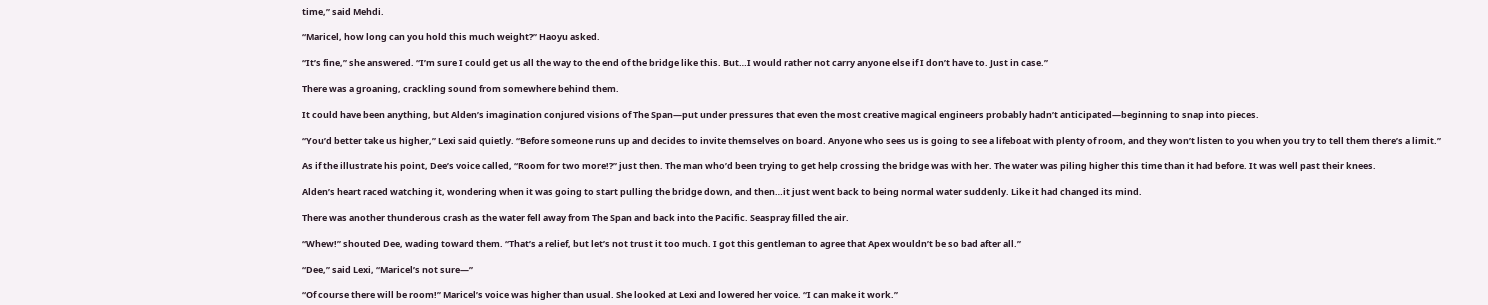time,” said Mehdi.

“Maricel, how long can you hold this much weight?” Haoyu asked.

“It’s fine,” she answered. “I’m sure I could get us all the way to the end of the bridge like this. But…I would rather not carry anyone else if I don’t have to. Just in case.”

There was a groaning, crackling sound from somewhere behind them.

It could have been anything, but Alden’s imagination conjured visions of The Span—put under pressures that even the most creative magical engineers probably hadn’t anticipated—beginning to snap into pieces.

“You’d better take us higher,” Lexi said quietly. “Before someone runs up and decides to invite themselves on board. Anyone who sees us is going to see a lifeboat with plenty of room, and they won’t listen to you when you try to tell them there’s a limit.”

As if the illustrate his point, Dee’s voice called, “Room for two more!?” just then. The man who’d been trying to get help crossing the bridge was with her. The water was piling higher this time than it had before. It was well past their knees.

Alden’s heart raced watching it, wondering when it was going to start pulling the bridge down, and then…it just went back to being normal water suddenly. Like it had changed its mind.

There was another thunderous crash as the water fell away from The Span and back into the Pacific. Seaspray filled the air.

“Whew!” shouted Dee, wading toward them. “That’s a relief, but let’s not trust it too much. I got this gentleman to agree that Apex wouldn’t be so bad after all.”

“Dee,” said Lexi, “Maricel’s not sure—”

“Of course there will be room!” Maricel’s voice was higher than usual. She looked at Lexi and lowered her voice. “I can make it work.”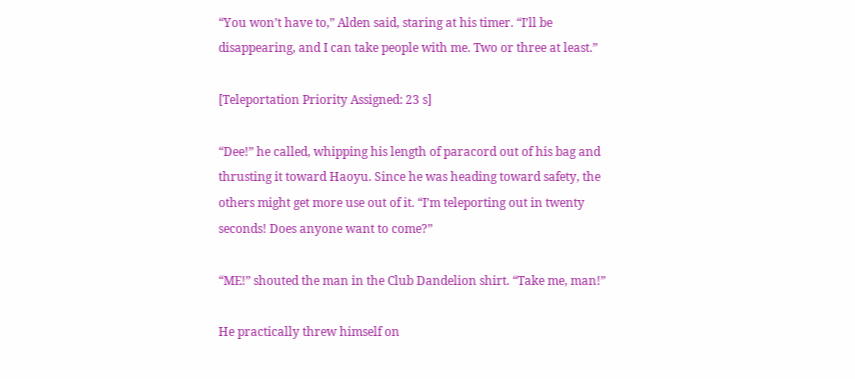“You won’t have to,” Alden said, staring at his timer. “I’ll be disappearing, and I can take people with me. Two or three at least.”

[Teleportation Priority Assigned: 23 s]

“Dee!” he called, whipping his length of paracord out of his bag and thrusting it toward Haoyu. Since he was heading toward safety, the others might get more use out of it. “I’m teleporting out in twenty seconds! Does anyone want to come?”

“ME!” shouted the man in the Club Dandelion shirt. “Take me, man!”

He practically threw himself on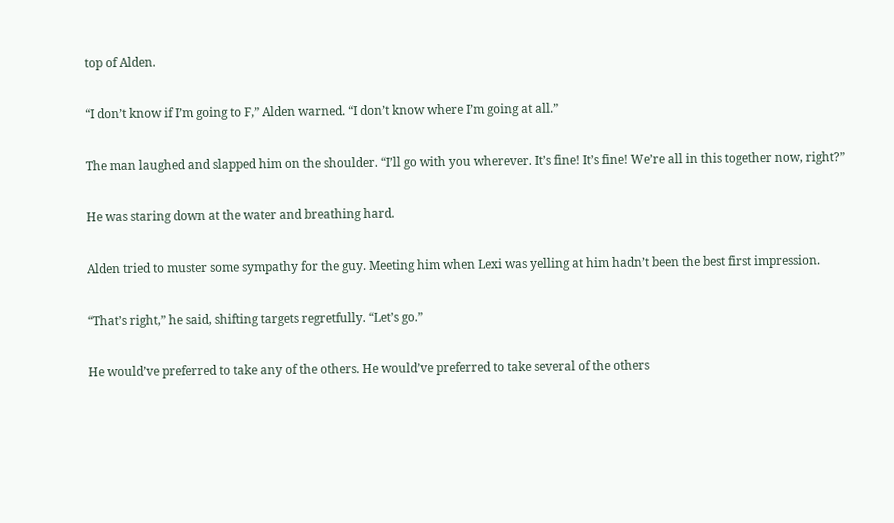top of Alden.

“I don’t know if I’m going to F,” Alden warned. “I don’t know where I’m going at all.”

The man laughed and slapped him on the shoulder. “I’ll go with you wherever. It’s fine! It’s fine! We’re all in this together now, right?”

He was staring down at the water and breathing hard.

Alden tried to muster some sympathy for the guy. Meeting him when Lexi was yelling at him hadn’t been the best first impression.

“That’s right,” he said, shifting targets regretfully. “Let’s go.”

He would’ve preferred to take any of the others. He would’ve preferred to take several of the others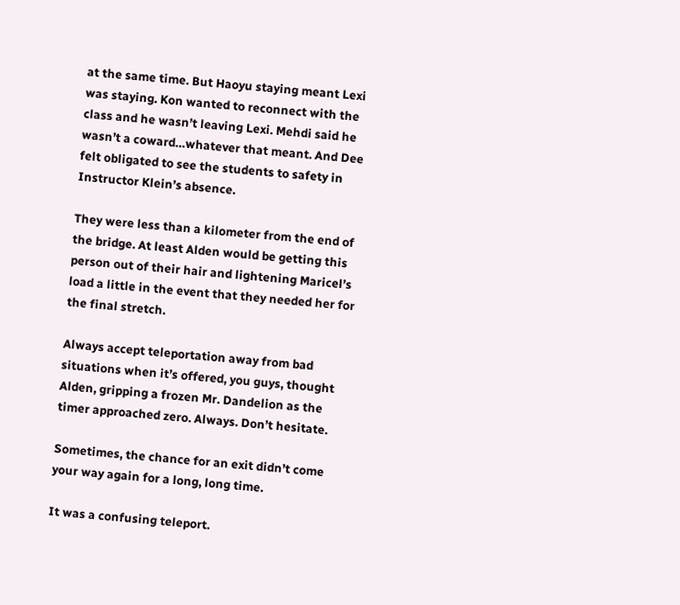at the same time. But Haoyu staying meant Lexi was staying. Kon wanted to reconnect with the class and he wasn’t leaving Lexi. Mehdi said he wasn’t a coward…whatever that meant. And Dee felt obligated to see the students to safety in Instructor Klein’s absence.

They were less than a kilometer from the end of the bridge. At least Alden would be getting this person out of their hair and lightening Maricel’s load a little in the event that they needed her for the final stretch.

Always accept teleportation away from bad situations when it’s offered, you guys, thought Alden, gripping a frozen Mr. Dandelion as the timer approached zero. Always. Don’t hesitate.

Sometimes, the chance for an exit didn’t come your way again for a long, long time.

It was a confusing teleport.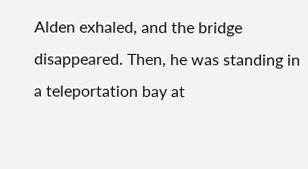Alden exhaled, and the bridge disappeared. Then, he was standing in a teleportation bay at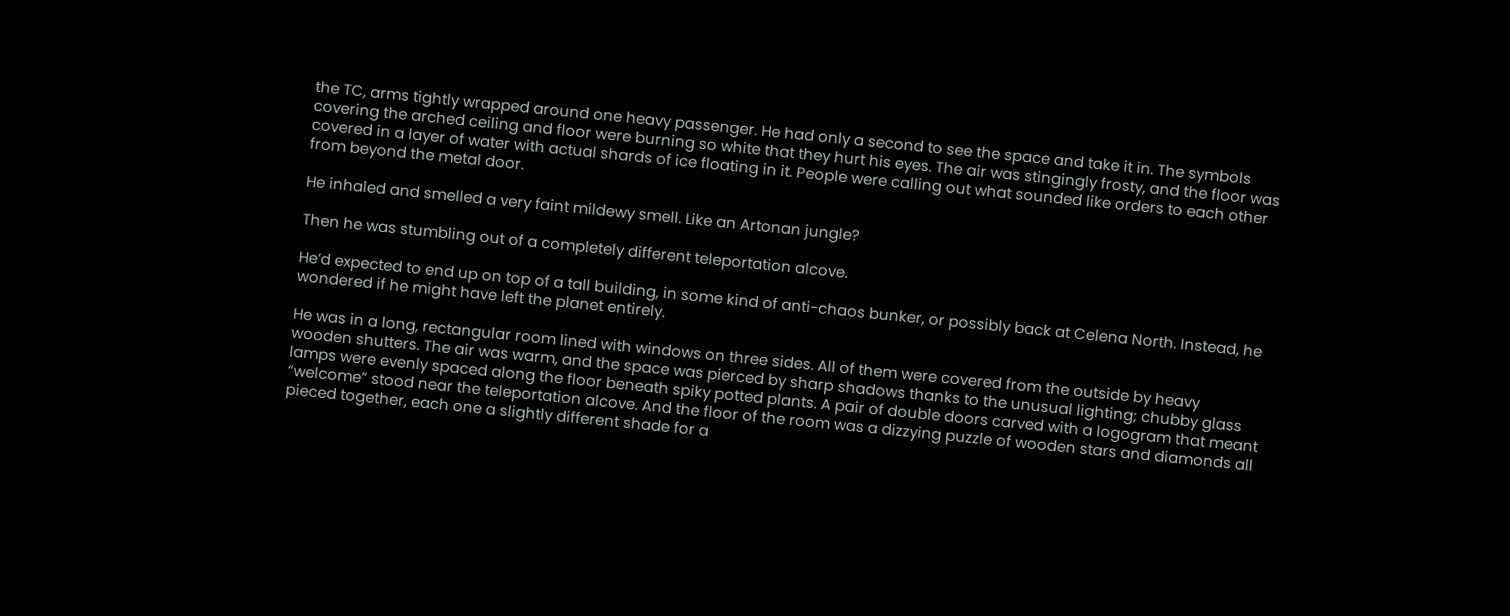the TC, arms tightly wrapped around one heavy passenger. He had only a second to see the space and take it in. The symbols covering the arched ceiling and floor were burning so white that they hurt his eyes. The air was stingingly frosty, and the floor was covered in a layer of water with actual shards of ice floating in it. People were calling out what sounded like orders to each other from beyond the metal door.

He inhaled and smelled a very faint mildewy smell. Like an Artonan jungle?

Then he was stumbling out of a completely different teleportation alcove.

He’d expected to end up on top of a tall building, in some kind of anti-chaos bunker, or possibly back at Celena North. Instead, he wondered if he might have left the planet entirely.

He was in a long, rectangular room lined with windows on three sides. All of them were covered from the outside by heavy wooden shutters. The air was warm, and the space was pierced by sharp shadows thanks to the unusual lighting; chubby glass lamps were evenly spaced along the floor beneath spiky potted plants. A pair of double doors carved with a logogram that meant “welcome” stood near the teleportation alcove. And the floor of the room was a dizzying puzzle of wooden stars and diamonds all pieced together, each one a slightly different shade for a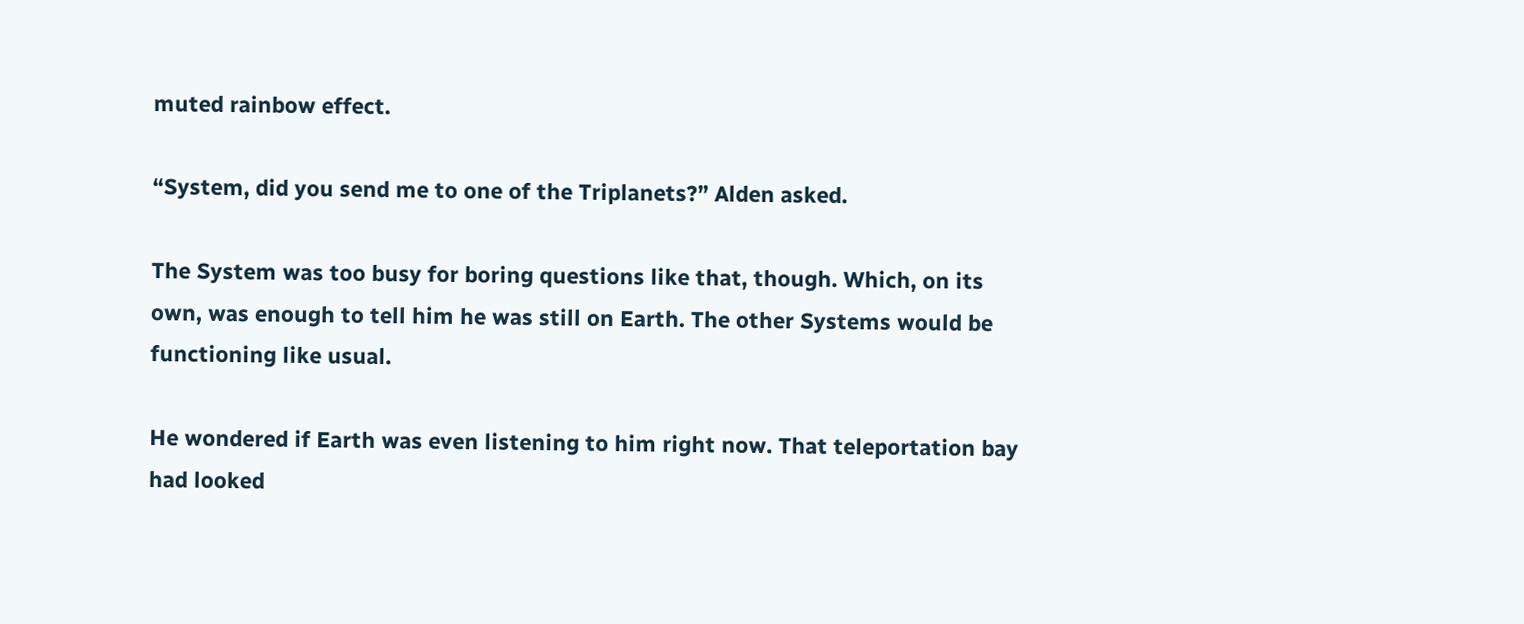muted rainbow effect.

“System, did you send me to one of the Triplanets?” Alden asked.

The System was too busy for boring questions like that, though. Which, on its own, was enough to tell him he was still on Earth. The other Systems would be functioning like usual.

He wondered if Earth was even listening to him right now. That teleportation bay had looked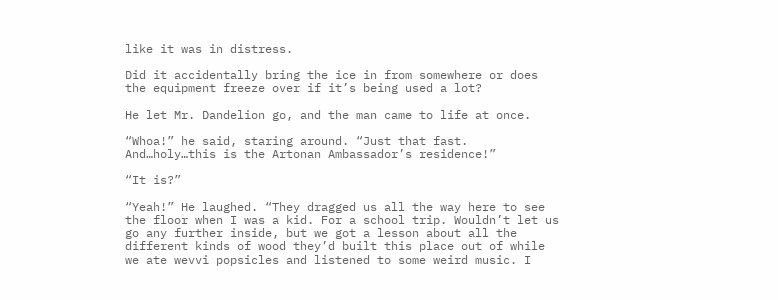like it was in distress.

Did it accidentally bring the ice in from somewhere or does the equipment freeze over if it’s being used a lot?

He let Mr. Dandelion go, and the man came to life at once.

“Whoa!” he said, staring around. “Just that fast. And…holy…this is the Artonan Ambassador’s residence!”

“It is?”

“Yeah!” He laughed. “They dragged us all the way here to see the floor when I was a kid. For a school trip. Wouldn’t let us go any further inside, but we got a lesson about all the different kinds of wood they’d built this place out of while we ate wevvi popsicles and listened to some weird music. I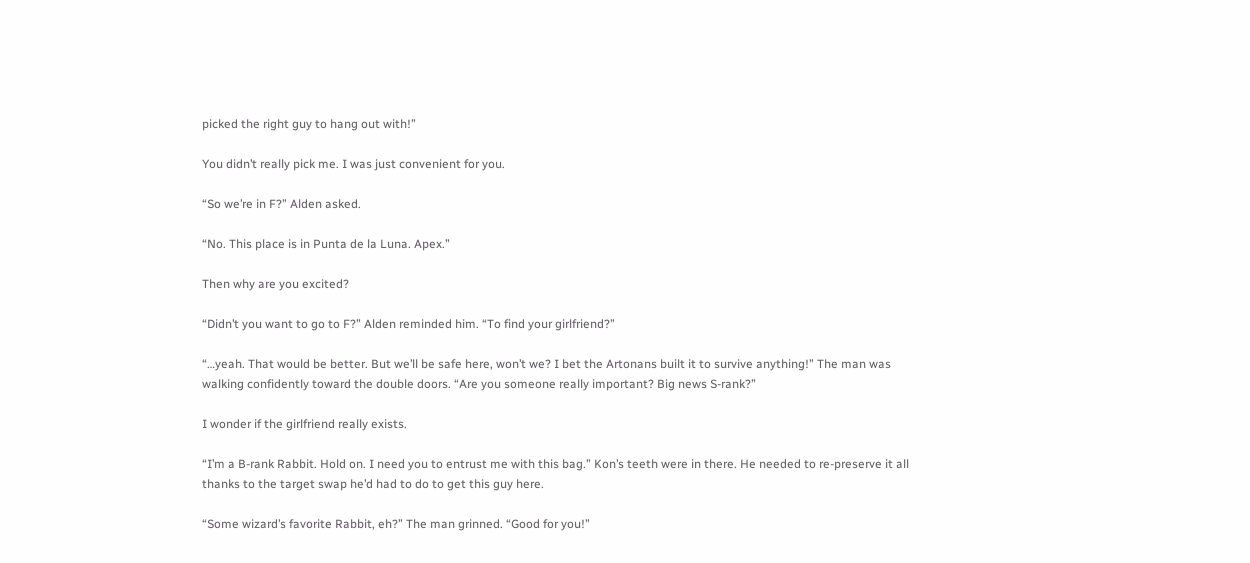picked the right guy to hang out with!”

You didn’t really pick me. I was just convenient for you.

“So we’re in F?” Alden asked.

“No. This place is in Punta de la Luna. Apex.”

Then why are you excited?

“Didn’t you want to go to F?” Alden reminded him. “To find your girlfriend?”

“…yeah. That would be better. But we’ll be safe here, won’t we? I bet the Artonans built it to survive anything!” The man was walking confidently toward the double doors. “Are you someone really important? Big news S-rank?”

I wonder if the girlfriend really exists.

“I’m a B-rank Rabbit. Hold on. I need you to entrust me with this bag.” Kon’s teeth were in there. He needed to re-preserve it all thanks to the target swap he’d had to do to get this guy here.

“Some wizard’s favorite Rabbit, eh?” The man grinned. “Good for you!”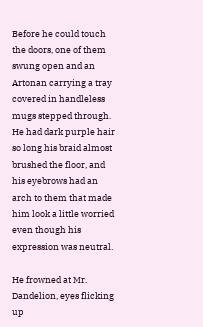Before he could touch the doors, one of them swung open and an Artonan carrying a tray covered in handleless mugs stepped through. He had dark purple hair so long his braid almost brushed the floor, and his eyebrows had an arch to them that made him look a little worried even though his expression was neutral.

He frowned at Mr. Dandelion, eyes flicking up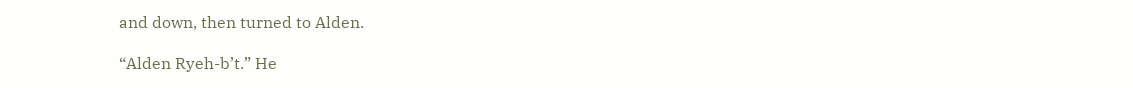and down, then turned to Alden.

“Alden Ryeh-b’t.” He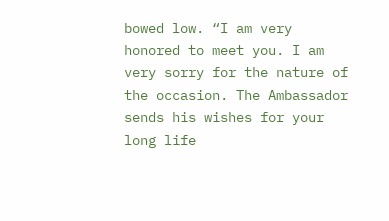bowed low. “I am very honored to meet you. I am very sorry for the nature of the occasion. The Ambassador sends his wishes for your long life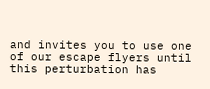and invites you to use one of our escape flyers until this perturbation has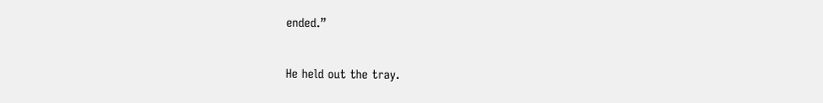ended.”

He held out the tray.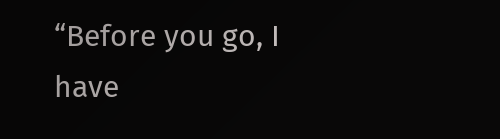“Before you go, I have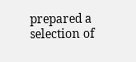prepared a selection of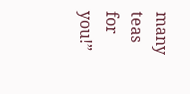many teas for you!”